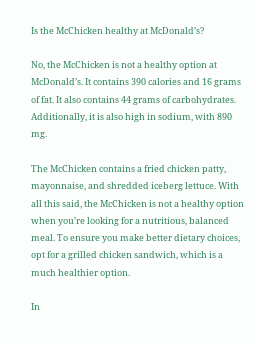Is the McChicken healthy at McDonald’s?

No, the McChicken is not a healthy option at McDonald’s. It contains 390 calories and 16 grams of fat. It also contains 44 grams of carbohydrates. Additionally, it is also high in sodium, with 890 mg.

The McChicken contains a fried chicken patty, mayonnaise, and shredded iceberg lettuce. With all this said, the McChicken is not a healthy option when you’re looking for a nutritious, balanced meal. To ensure you make better dietary choices, opt for a grilled chicken sandwich, which is a much healthier option.

In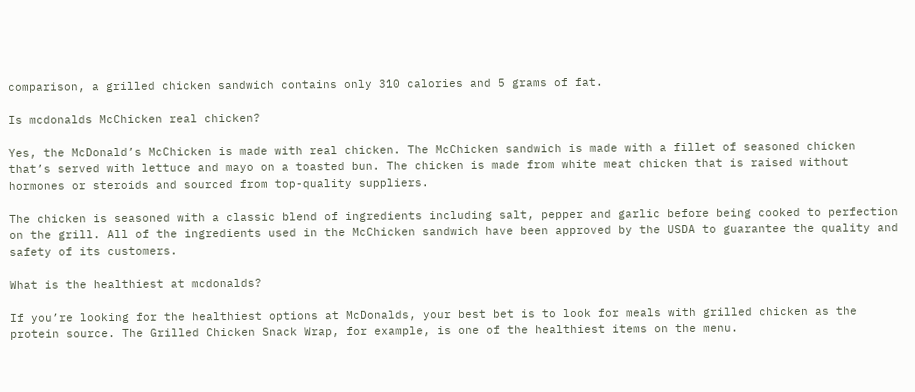comparison, a grilled chicken sandwich contains only 310 calories and 5 grams of fat.

Is mcdonalds McChicken real chicken?

Yes, the McDonald’s McChicken is made with real chicken. The McChicken sandwich is made with a fillet of seasoned chicken that’s served with lettuce and mayo on a toasted bun. The chicken is made from white meat chicken that is raised without hormones or steroids and sourced from top-quality suppliers.

The chicken is seasoned with a classic blend of ingredients including salt, pepper and garlic before being cooked to perfection on the grill. All of the ingredients used in the McChicken sandwich have been approved by the USDA to guarantee the quality and safety of its customers.

What is the healthiest at mcdonalds?

If you’re looking for the healthiest options at McDonalds, your best bet is to look for meals with grilled chicken as the protein source. The Grilled Chicken Snack Wrap, for example, is one of the healthiest items on the menu.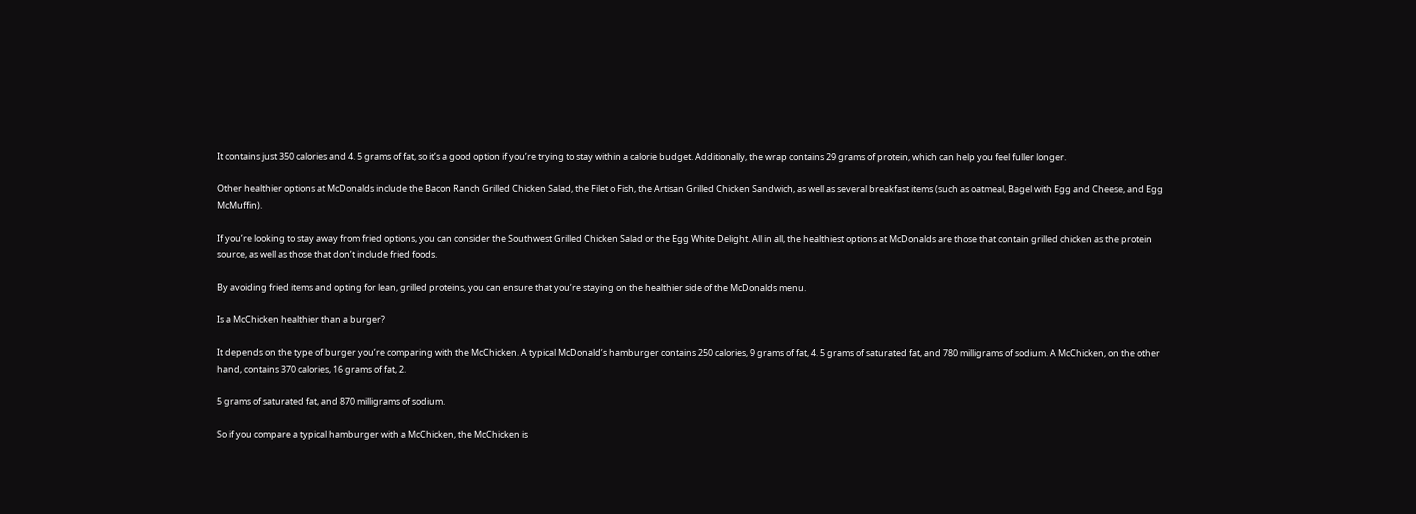It contains just 350 calories and 4. 5 grams of fat, so it’s a good option if you’re trying to stay within a calorie budget. Additionally, the wrap contains 29 grams of protein, which can help you feel fuller longer.

Other healthier options at McDonalds include the Bacon Ranch Grilled Chicken Salad, the Filet o Fish, the Artisan Grilled Chicken Sandwich, as well as several breakfast items (such as oatmeal, Bagel with Egg and Cheese, and Egg McMuffin).

If you’re looking to stay away from fried options, you can consider the Southwest Grilled Chicken Salad or the Egg White Delight. All in all, the healthiest options at McDonalds are those that contain grilled chicken as the protein source, as well as those that don’t include fried foods.

By avoiding fried items and opting for lean, grilled proteins, you can ensure that you’re staying on the healthier side of the McDonalds menu.

Is a McChicken healthier than a burger?

It depends on the type of burger you’re comparing with the McChicken. A typical McDonald’s hamburger contains 250 calories, 9 grams of fat, 4. 5 grams of saturated fat, and 780 milligrams of sodium. A McChicken, on the other hand, contains 370 calories, 16 grams of fat, 2.

5 grams of saturated fat, and 870 milligrams of sodium.

So if you compare a typical hamburger with a McChicken, the McChicken is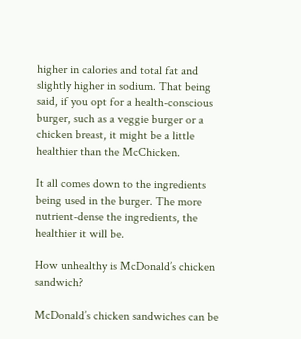higher in calories and total fat and slightly higher in sodium. That being said, if you opt for a health-conscious burger, such as a veggie burger or a chicken breast, it might be a little healthier than the McChicken.

It all comes down to the ingredients being used in the burger. The more nutrient-dense the ingredients, the healthier it will be.

How unhealthy is McDonald’s chicken sandwich?

McDonald’s chicken sandwiches can be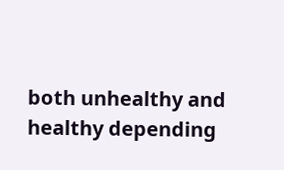both unhealthy and healthy depending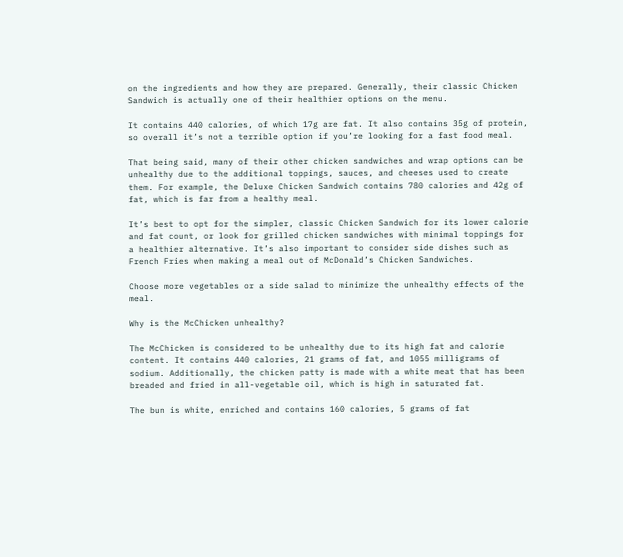on the ingredients and how they are prepared. Generally, their classic Chicken Sandwich is actually one of their healthier options on the menu.

It contains 440 calories, of which 17g are fat. It also contains 35g of protein, so overall it’s not a terrible option if you’re looking for a fast food meal.

That being said, many of their other chicken sandwiches and wrap options can be unhealthy due to the additional toppings, sauces, and cheeses used to create them. For example, the Deluxe Chicken Sandwich contains 780 calories and 42g of fat, which is far from a healthy meal.

It’s best to opt for the simpler, classic Chicken Sandwich for its lower calorie and fat count, or look for grilled chicken sandwiches with minimal toppings for a healthier alternative. It’s also important to consider side dishes such as French Fries when making a meal out of McDonald’s Chicken Sandwiches.

Choose more vegetables or a side salad to minimize the unhealthy effects of the meal.

Why is the McChicken unhealthy?

The McChicken is considered to be unhealthy due to its high fat and calorie content. It contains 440 calories, 21 grams of fat, and 1055 milligrams of sodium. Additionally, the chicken patty is made with a white meat that has been breaded and fried in all-vegetable oil, which is high in saturated fat.

The bun is white, enriched and contains 160 calories, 5 grams of fat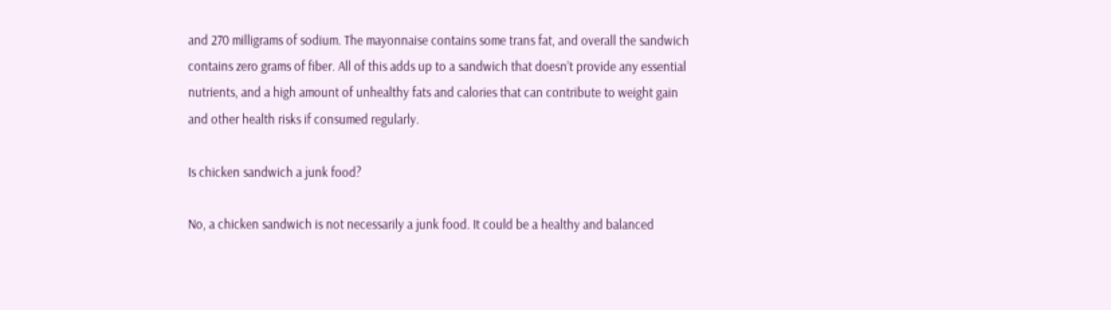and 270 milligrams of sodium. The mayonnaise contains some trans fat, and overall the sandwich contains zero grams of fiber. All of this adds up to a sandwich that doesn’t provide any essential nutrients, and a high amount of unhealthy fats and calories that can contribute to weight gain and other health risks if consumed regularly.

Is chicken sandwich a junk food?

No, a chicken sandwich is not necessarily a junk food. It could be a healthy and balanced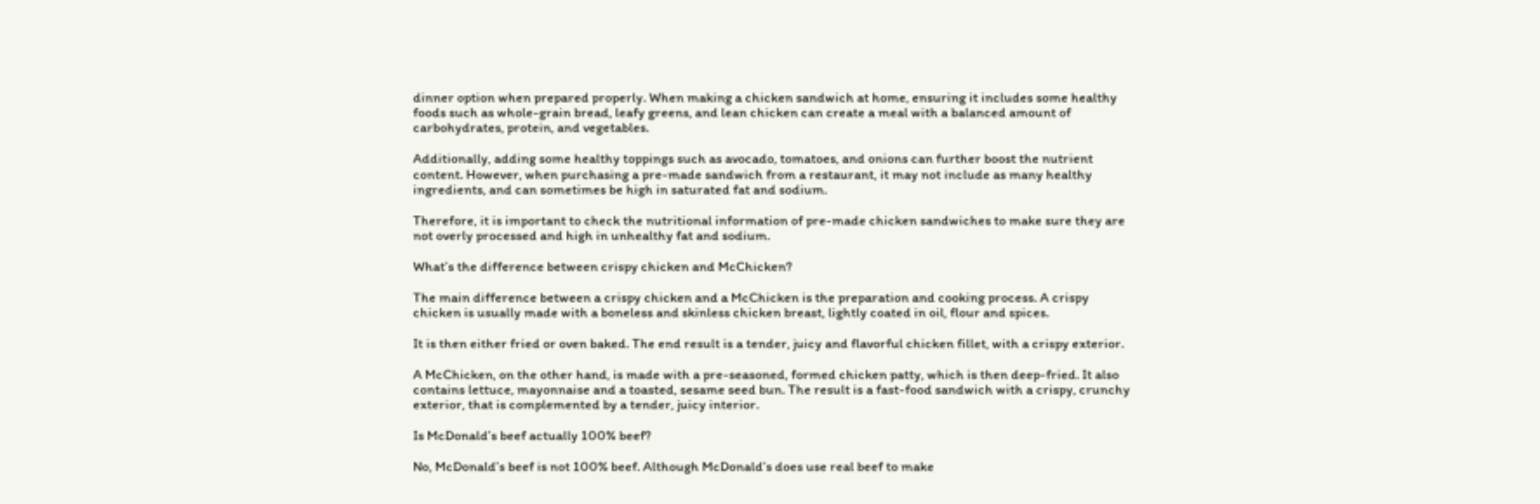dinner option when prepared properly. When making a chicken sandwich at home, ensuring it includes some healthy foods such as whole-grain bread, leafy greens, and lean chicken can create a meal with a balanced amount of carbohydrates, protein, and vegetables.

Additionally, adding some healthy toppings such as avocado, tomatoes, and onions can further boost the nutrient content. However, when purchasing a pre-made sandwich from a restaurant, it may not include as many healthy ingredients, and can sometimes be high in saturated fat and sodium.

Therefore, it is important to check the nutritional information of pre-made chicken sandwiches to make sure they are not overly processed and high in unhealthy fat and sodium.

What’s the difference between crispy chicken and McChicken?

The main difference between a crispy chicken and a McChicken is the preparation and cooking process. A crispy chicken is usually made with a boneless and skinless chicken breast, lightly coated in oil, flour and spices.

It is then either fried or oven baked. The end result is a tender, juicy and flavorful chicken fillet, with a crispy exterior.

A McChicken, on the other hand, is made with a pre-seasoned, formed chicken patty, which is then deep-fried. It also contains lettuce, mayonnaise and a toasted, sesame seed bun. The result is a fast-food sandwich with a crispy, crunchy exterior, that is complemented by a tender, juicy interior.

Is McDonald’s beef actually 100% beef?

No, McDonald’s beef is not 100% beef. Although McDonald’s does use real beef to make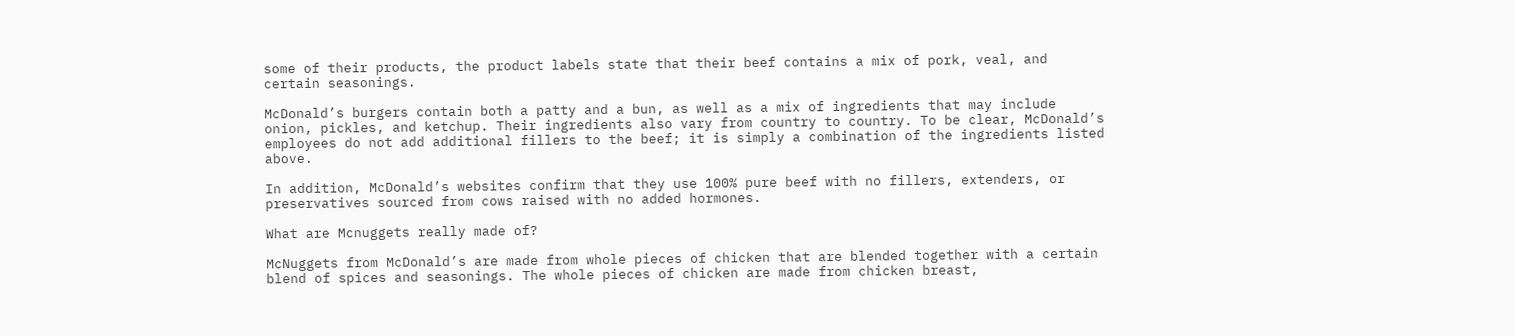some of their products, the product labels state that their beef contains a mix of pork, veal, and certain seasonings.

McDonald’s burgers contain both a patty and a bun, as well as a mix of ingredients that may include onion, pickles, and ketchup. Their ingredients also vary from country to country. To be clear, McDonald’s employees do not add additional fillers to the beef; it is simply a combination of the ingredients listed above.

In addition, McDonald’s websites confirm that they use 100% pure beef with no fillers, extenders, or preservatives sourced from cows raised with no added hormones.

What are Mcnuggets really made of?

McNuggets from McDonald’s are made from whole pieces of chicken that are blended together with a certain blend of spices and seasonings. The whole pieces of chicken are made from chicken breast,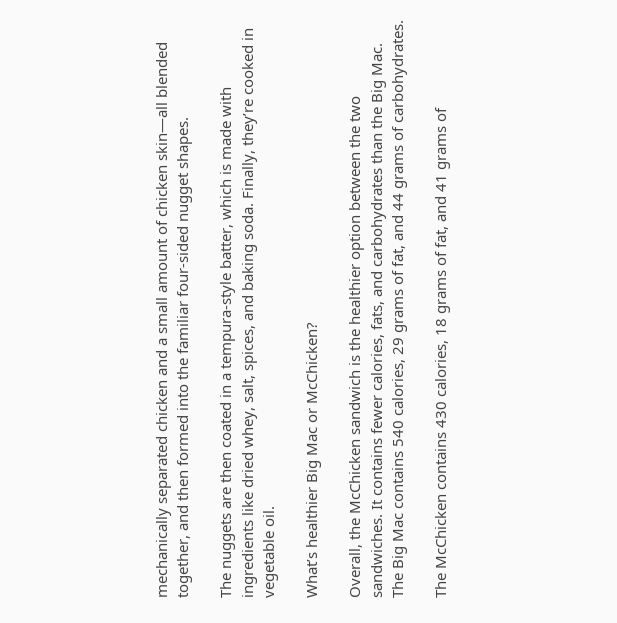mechanically separated chicken and a small amount of chicken skin—all blended together, and then formed into the familiar four-sided nugget shapes.

The nuggets are then coated in a tempura-style batter, which is made with ingredients like dried whey, salt, spices, and baking soda. Finally, they’re cooked in vegetable oil.

What’s healthier Big Mac or McChicken?

Overall, the McChicken sandwich is the healthier option between the two sandwiches. It contains fewer calories, fats, and carbohydrates than the Big Mac. The Big Mac contains 540 calories, 29 grams of fat, and 44 grams of carbohydrates.

The McChicken contains 430 calories, 18 grams of fat, and 41 grams of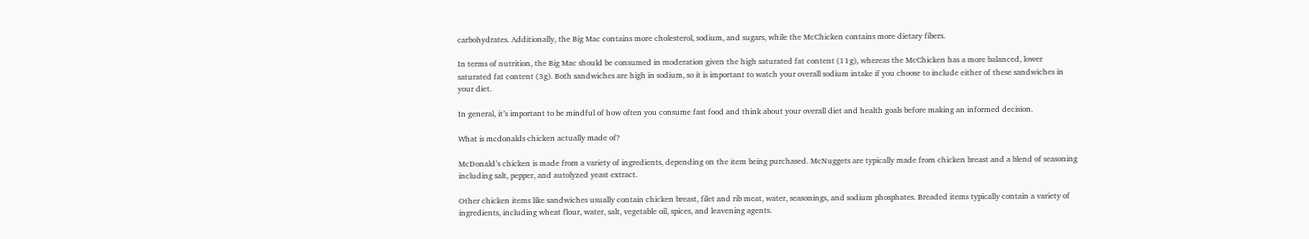carbohydrates. Additionally, the Big Mac contains more cholesterol, sodium, and sugars, while the McChicken contains more dietary fibers.

In terms of nutrition, the Big Mac should be consumed in moderation given the high saturated fat content (11g), whereas the McChicken has a more balanced, lower saturated fat content (3g). Both sandwiches are high in sodium, so it is important to watch your overall sodium intake if you choose to include either of these sandwiches in your diet.

In general, it’s important to be mindful of how often you consume fast food and think about your overall diet and health goals before making an informed decision.

What is mcdonalds chicken actually made of?

McDonald’s chicken is made from a variety of ingredients, depending on the item being purchased. McNuggets are typically made from chicken breast and a blend of seasoning including salt, pepper, and autolyzed yeast extract.

Other chicken items like sandwiches usually contain chicken breast, filet and rib meat, water, seasonings, and sodium phosphates. Breaded items typically contain a variety of ingredients, including wheat flour, water, salt, vegetable oil, spices, and leavening agents.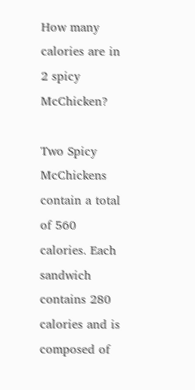How many calories are in 2 spicy McChicken?

Two Spicy McChickens contain a total of 560 calories. Each sandwich contains 280 calories and is composed of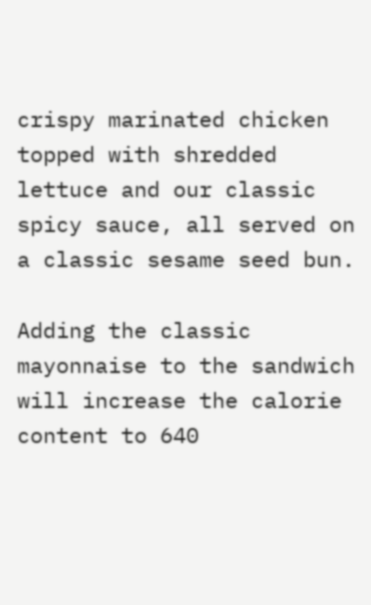crispy marinated chicken topped with shredded lettuce and our classic spicy sauce, all served on a classic sesame seed bun.

Adding the classic mayonnaise to the sandwich will increase the calorie content to 640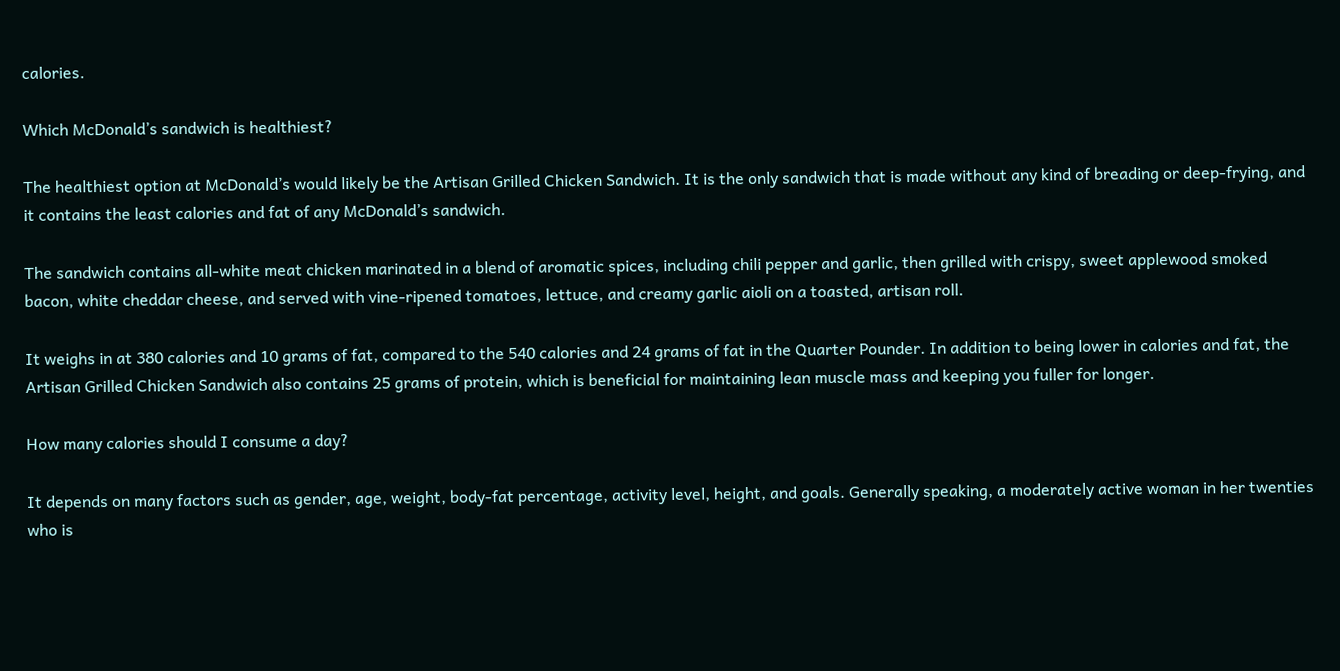calories.

Which McDonald’s sandwich is healthiest?

The healthiest option at McDonald’s would likely be the Artisan Grilled Chicken Sandwich. It is the only sandwich that is made without any kind of breading or deep-frying, and it contains the least calories and fat of any McDonald’s sandwich.

The sandwich contains all-white meat chicken marinated in a blend of aromatic spices, including chili pepper and garlic, then grilled with crispy, sweet applewood smoked bacon, white cheddar cheese, and served with vine-ripened tomatoes, lettuce, and creamy garlic aioli on a toasted, artisan roll.

It weighs in at 380 calories and 10 grams of fat, compared to the 540 calories and 24 grams of fat in the Quarter Pounder. In addition to being lower in calories and fat, the Artisan Grilled Chicken Sandwich also contains 25 grams of protein, which is beneficial for maintaining lean muscle mass and keeping you fuller for longer.

How many calories should I consume a day?

It depends on many factors such as gender, age, weight, body-fat percentage, activity level, height, and goals. Generally speaking, a moderately active woman in her twenties who is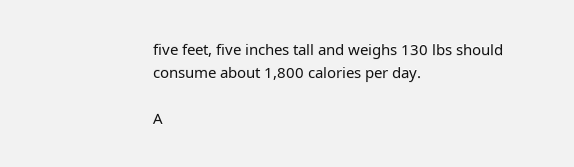five feet, five inches tall and weighs 130 lbs should consume about 1,800 calories per day.

A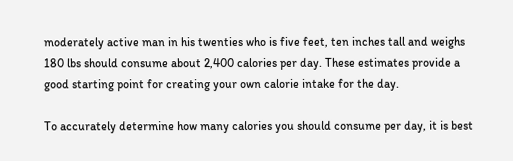moderately active man in his twenties who is five feet, ten inches tall and weighs 180 lbs should consume about 2,400 calories per day. These estimates provide a good starting point for creating your own calorie intake for the day.

To accurately determine how many calories you should consume per day, it is best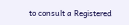to consult a Registered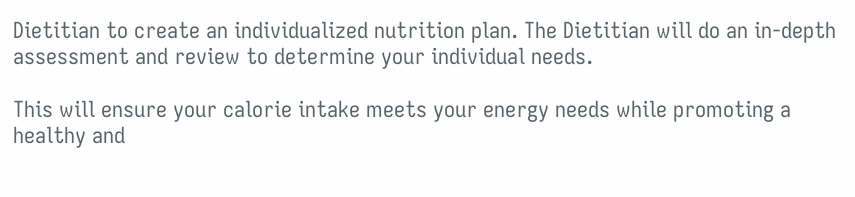Dietitian to create an individualized nutrition plan. The Dietitian will do an in-depth assessment and review to determine your individual needs.

This will ensure your calorie intake meets your energy needs while promoting a healthy and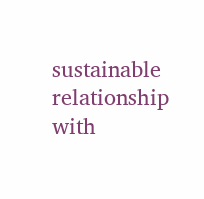sustainable relationship with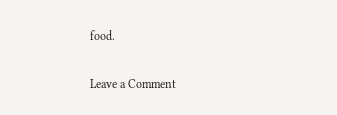food.

Leave a Comment